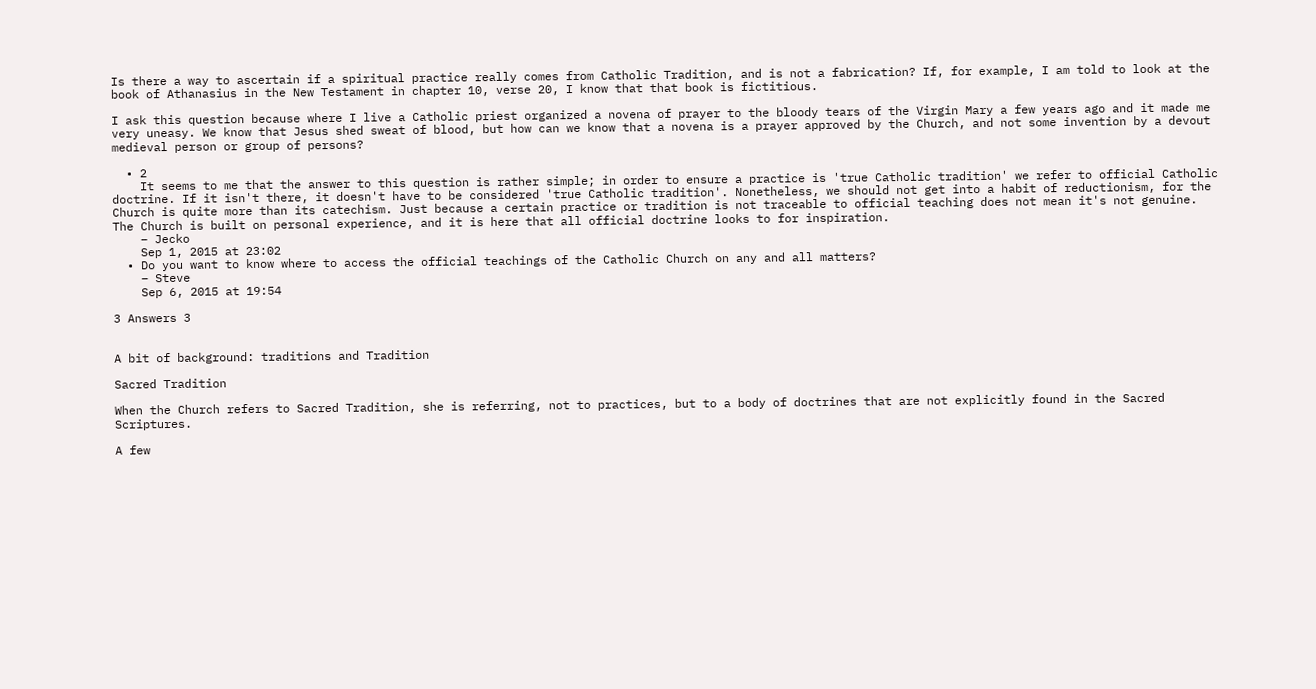Is there a way to ascertain if a spiritual practice really comes from Catholic Tradition, and is not a fabrication? If, for example, I am told to look at the book of Athanasius in the New Testament in chapter 10, verse 20, I know that that book is fictitious.

I ask this question because where I live a Catholic priest organized a novena of prayer to the bloody tears of the Virgin Mary a few years ago and it made me very uneasy. We know that Jesus shed sweat of blood, but how can we know that a novena is a prayer approved by the Church, and not some invention by a devout medieval person or group of persons?

  • 2
    It seems to me that the answer to this question is rather simple; in order to ensure a practice is 'true Catholic tradition' we refer to official Catholic doctrine. If it isn't there, it doesn't have to be considered 'true Catholic tradition'. Nonetheless, we should not get into a habit of reductionism, for the Church is quite more than its catechism. Just because a certain practice or tradition is not traceable to official teaching does not mean it's not genuine. The Church is built on personal experience, and it is here that all official doctrine looks to for inspiration.
    – Jecko
    Sep 1, 2015 at 23:02
  • Do you want to know where to access the official teachings of the Catholic Church on any and all matters?
    – Steve
    Sep 6, 2015 at 19:54

3 Answers 3


A bit of background: traditions and Tradition

Sacred Tradition

When the Church refers to Sacred Tradition, she is referring, not to practices, but to a body of doctrines that are not explicitly found in the Sacred Scriptures.

A few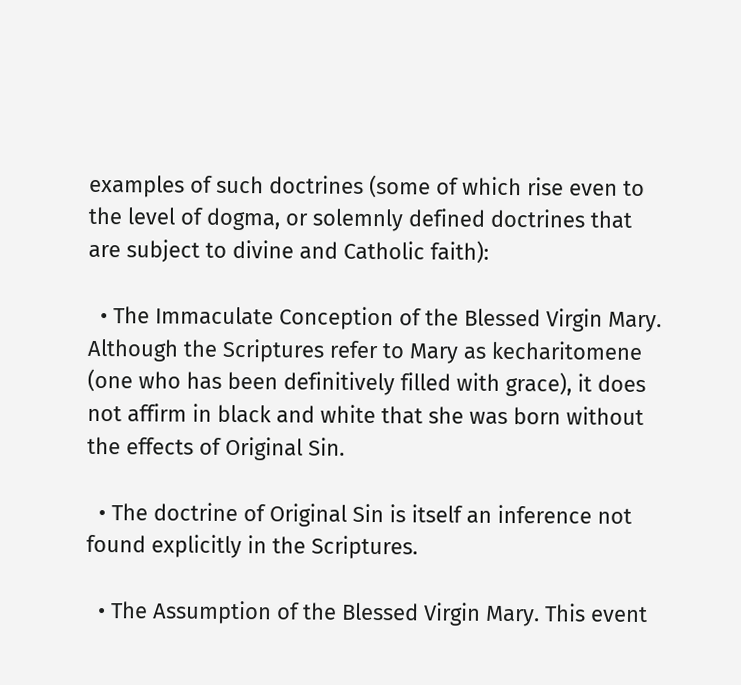examples of such doctrines (some of which rise even to the level of dogma, or solemnly defined doctrines that are subject to divine and Catholic faith):

  • The Immaculate Conception of the Blessed Virgin Mary. Although the Scriptures refer to Mary as kecharitomene (one who has been definitively filled with grace), it does not affirm in black and white that she was born without the effects of Original Sin.

  • The doctrine of Original Sin is itself an inference not found explicitly in the Scriptures.

  • The Assumption of the Blessed Virgin Mary. This event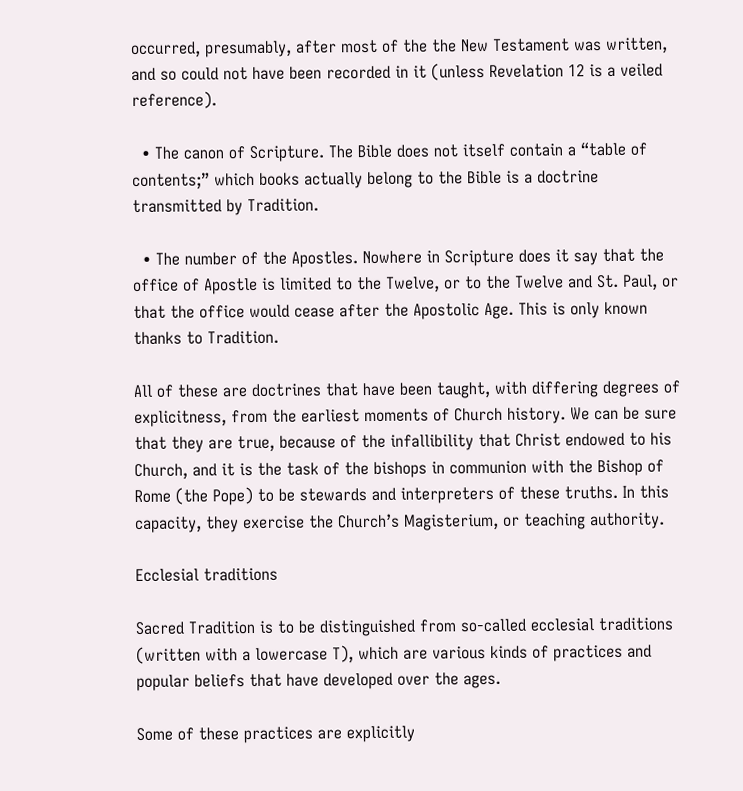occurred, presumably, after most of the the New Testament was written, and so could not have been recorded in it (unless Revelation 12 is a veiled reference).

  • The canon of Scripture. The Bible does not itself contain a “table of contents;” which books actually belong to the Bible is a doctrine transmitted by Tradition.

  • The number of the Apostles. Nowhere in Scripture does it say that the office of Apostle is limited to the Twelve, or to the Twelve and St. Paul, or that the office would cease after the Apostolic Age. This is only known thanks to Tradition.

All of these are doctrines that have been taught, with differing degrees of explicitness, from the earliest moments of Church history. We can be sure that they are true, because of the infallibility that Christ endowed to his Church, and it is the task of the bishops in communion with the Bishop of Rome (the Pope) to be stewards and interpreters of these truths. In this capacity, they exercise the Church’s Magisterium, or teaching authority.

Ecclesial traditions

Sacred Tradition is to be distinguished from so-called ecclesial traditions (written with a lowercase T), which are various kinds of practices and popular beliefs that have developed over the ages.

Some of these practices are explicitly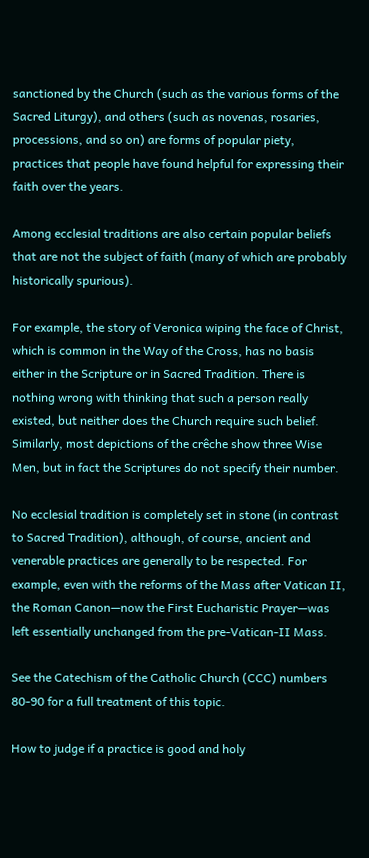sanctioned by the Church (such as the various forms of the Sacred Liturgy), and others (such as novenas, rosaries, processions, and so on) are forms of popular piety, practices that people have found helpful for expressing their faith over the years.

Among ecclesial traditions are also certain popular beliefs that are not the subject of faith (many of which are probably historically spurious).

For example, the story of Veronica wiping the face of Christ, which is common in the Way of the Cross, has no basis either in the Scripture or in Sacred Tradition. There is nothing wrong with thinking that such a person really existed, but neither does the Church require such belief. Similarly, most depictions of the crêche show three Wise Men, but in fact the Scriptures do not specify their number.

No ecclesial tradition is completely set in stone (in contrast to Sacred Tradition), although, of course, ancient and venerable practices are generally to be respected. For example, even with the reforms of the Mass after Vatican II, the Roman Canon—now the First Eucharistic Prayer—was left essentially unchanged from the pre-Vatican-II Mass.

See the Catechism of the Catholic Church (CCC) numbers 80-90 for a full treatment of this topic.

How to judge if a practice is good and holy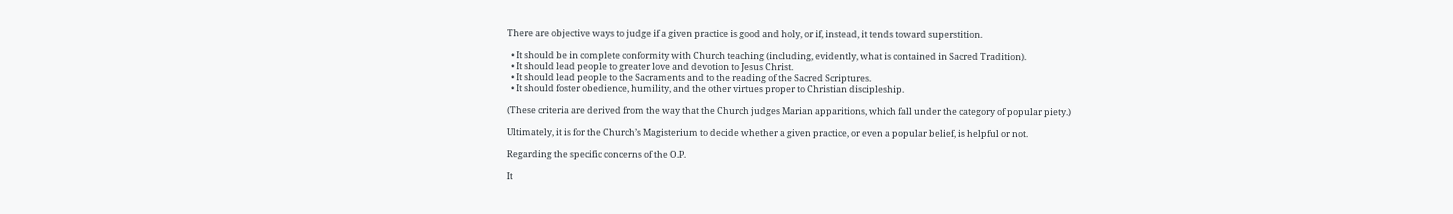There are objective ways to judge if a given practice is good and holy, or if, instead, it tends toward superstition.

  • It should be in complete conformity with Church teaching (including, evidently, what is contained in Sacred Tradition).
  • It should lead people to greater love and devotion to Jesus Christ.
  • It should lead people to the Sacraments and to the reading of the Sacred Scriptures.
  • It should foster obedience, humility, and the other virtues proper to Christian discipleship.

(These criteria are derived from the way that the Church judges Marian apparitions, which fall under the category of popular piety.)

Ultimately, it is for the Church’s Magisterium to decide whether a given practice, or even a popular belief, is helpful or not.

Regarding the specific concerns of the O.P.

It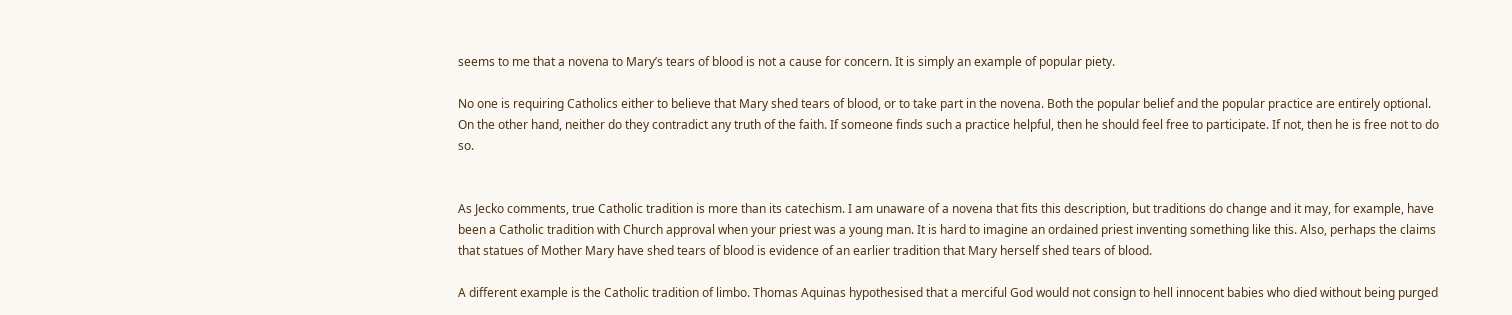seems to me that a novena to Mary’s tears of blood is not a cause for concern. It is simply an example of popular piety.

No one is requiring Catholics either to believe that Mary shed tears of blood, or to take part in the novena. Both the popular belief and the popular practice are entirely optional. On the other hand, neither do they contradict any truth of the faith. If someone finds such a practice helpful, then he should feel free to participate. If not, then he is free not to do so.


As Jecko comments, true Catholic tradition is more than its catechism. I am unaware of a novena that fits this description, but traditions do change and it may, for example, have been a Catholic tradition with Church approval when your priest was a young man. It is hard to imagine an ordained priest inventing something like this. Also, perhaps the claims that statues of Mother Mary have shed tears of blood is evidence of an earlier tradition that Mary herself shed tears of blood.

A different example is the Catholic tradition of limbo. Thomas Aquinas hypothesised that a merciful God would not consign to hell innocent babies who died without being purged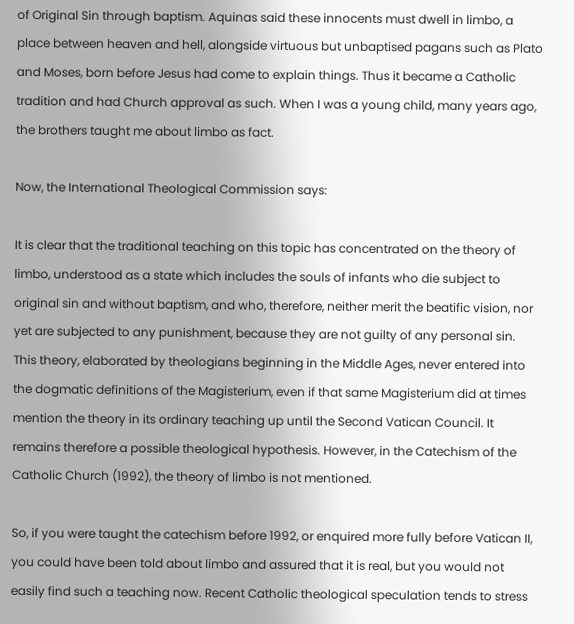of Original Sin through baptism. Aquinas said these innocents must dwell in limbo, a place between heaven and hell, alongside virtuous but unbaptised pagans such as Plato and Moses, born before Jesus had come to explain things. Thus it became a Catholic tradition and had Church approval as such. When I was a young child, many years ago, the brothers taught me about limbo as fact.

Now, the International Theological Commission says:

It is clear that the traditional teaching on this topic has concentrated on the theory of limbo, understood as a state which includes the souls of infants who die subject to original sin and without baptism, and who, therefore, neither merit the beatific vision, nor yet are subjected to any punishment, because they are not guilty of any personal sin. This theory, elaborated by theologians beginning in the Middle Ages, never entered into the dogmatic definitions of the Magisterium, even if that same Magisterium did at times mention the theory in its ordinary teaching up until the Second Vatican Council. It remains therefore a possible theological hypothesis. However, in the Catechism of the Catholic Church (1992), the theory of limbo is not mentioned.

So, if you were taught the catechism before 1992, or enquired more fully before Vatican II, you could have been told about limbo and assured that it is real, but you would not easily find such a teaching now. Recent Catholic theological speculation tends to stress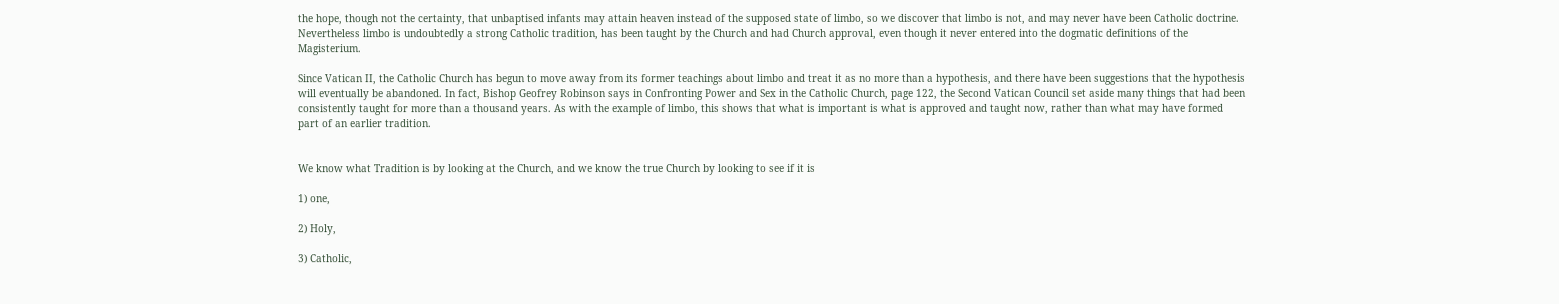the hope, though not the certainty, that unbaptised infants may attain heaven instead of the supposed state of limbo, so we discover that limbo is not, and may never have been Catholic doctrine. Nevertheless limbo is undoubtedly a strong Catholic tradition, has been taught by the Church and had Church approval, even though it never entered into the dogmatic definitions of the Magisterium.

Since Vatican II, the Catholic Church has begun to move away from its former teachings about limbo and treat it as no more than a hypothesis, and there have been suggestions that the hypothesis will eventually be abandoned. In fact, Bishop Geofrey Robinson says in Confronting Power and Sex in the Catholic Church, page 122, the Second Vatican Council set aside many things that had been consistently taught for more than a thousand years. As with the example of limbo, this shows that what is important is what is approved and taught now, rather than what may have formed part of an earlier tradition.


We know what Tradition is by looking at the Church, and we know the true Church by looking to see if it is

1) one,

2) Holy,

3) Catholic,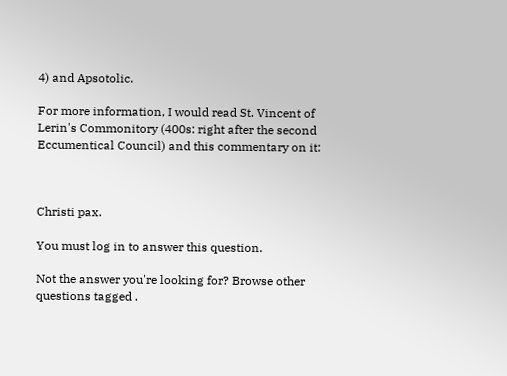4) and Apsotolic.

For more information, I would read St. Vincent of Lerin's Commonitory (400s: right after the second Eccumentical Council) and this commentary on it:



Christi pax.

You must log in to answer this question.

Not the answer you're looking for? Browse other questions tagged .